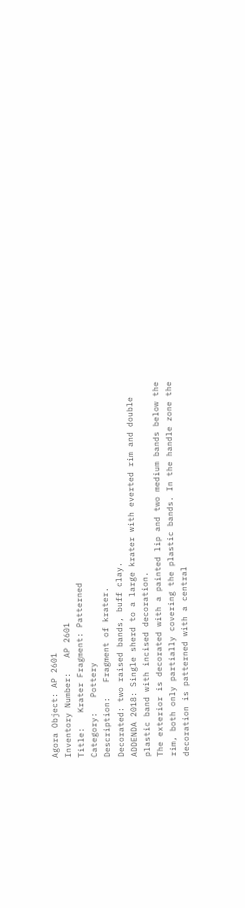Agora Object: AP 2601
Inventory Number:   AP 2601
Title:   Krater Fragment: Patterned
Category:   Pottery
Description:   Fragment of krater.
Decorated: two raised bands, buff clay.
ADDENDA 2018: Single sherd to a large krater with everted rim and double plastic band with incised decoration.
The exterior is decorated with a painted lip and two medium bands below the rim, both only partially covering the plastic bands. In the handle zone the decoration is patterned with a central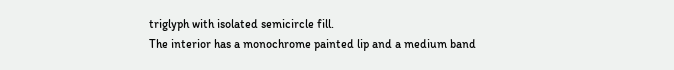triglyph with isolated semicircle fill.
The interior has a monochrome painted lip and a medium band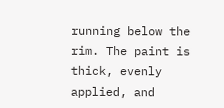running below the rim. The paint is thick, evenly applied, and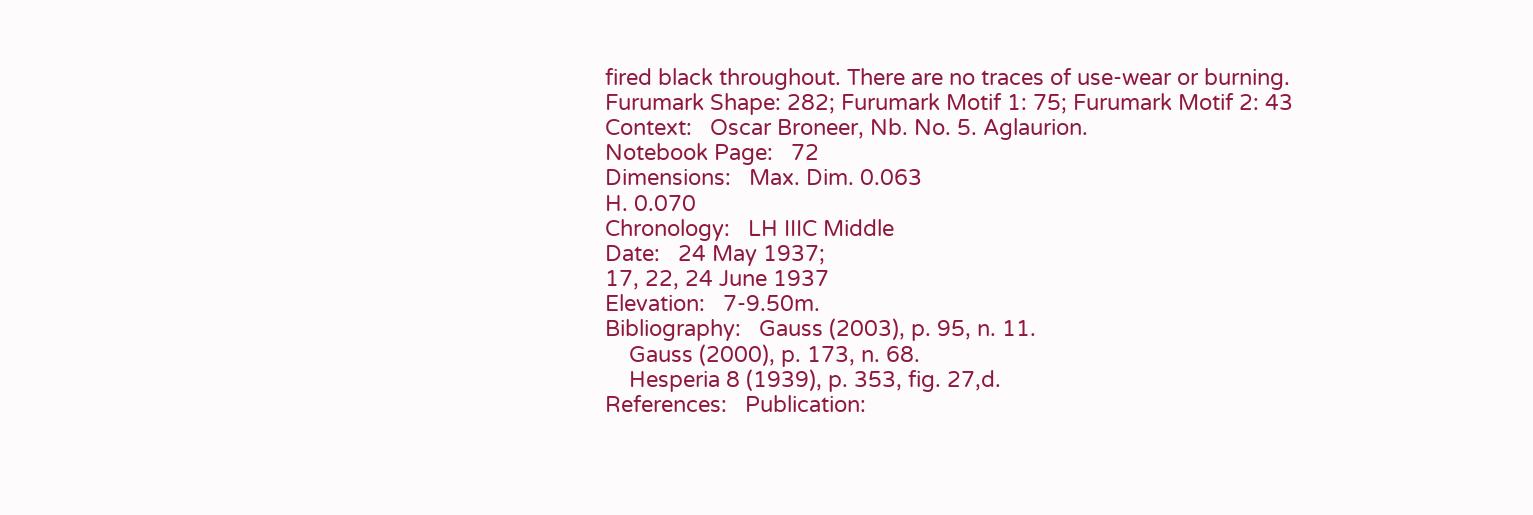fired black throughout. There are no traces of use-wear or burning.
Furumark Shape: 282; Furumark Motif 1: 75; Furumark Motif 2: 43
Context:   Oscar Broneer, Nb. No. 5. Aglaurion.
Notebook Page:   72
Dimensions:   Max. Dim. 0.063
H. 0.070
Chronology:   LH IIIC Middle
Date:   24 May 1937;
17, 22, 24 June 1937
Elevation:   7-9.50m.
Bibliography:   Gauss (2003), p. 95, n. 11.
    Gauss (2000), p. 173, n. 68.
    Hesperia 8 (1939), p. 353, fig. 27,d.
References:   Publication: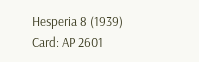Hesperia 8 (1939)
Card: AP 2601